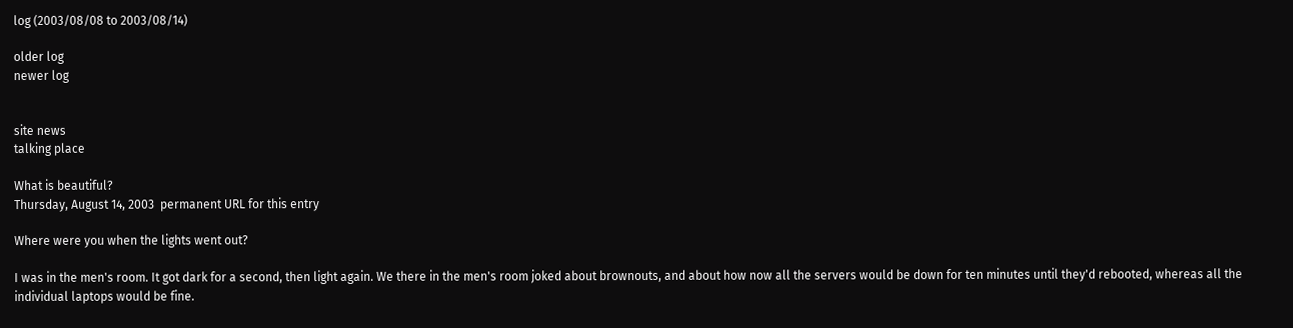log (2003/08/08 to 2003/08/14)

older log
newer log


site news
talking place

What is beautiful?
Thursday, August 14, 2003  permanent URL for this entry

Where were you when the lights went out?

I was in the men's room. It got dark for a second, then light again. We there in the men's room joked about brownouts, and about how now all the servers would be down for ten minutes until they'd rebooted, whereas all the individual laptops would be fine.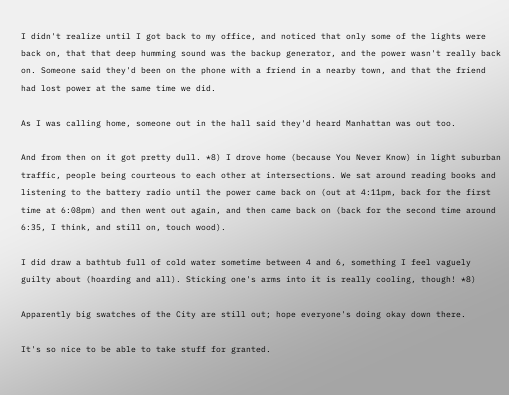I didn't realize until I got back to my office, and noticed that only some of the lights were back on, that that deep humming sound was the backup generator, and the power wasn't really back on. Someone said they'd been on the phone with a friend in a nearby town, and that the friend had lost power at the same time we did.

As I was calling home, someone out in the hall said they'd heard Manhattan was out too.

And from then on it got pretty dull. *8) I drove home (because You Never Know) in light suburban traffic, people being courteous to each other at intersections. We sat around reading books and listening to the battery radio until the power came back on (out at 4:11pm, back for the first time at 6:08pm) and then went out again, and then came back on (back for the second time around 6:35, I think, and still on, touch wood).

I did draw a bathtub full of cold water sometime between 4 and 6, something I feel vaguely guilty about (hoarding and all). Sticking one's arms into it is really cooling, though! *8)

Apparently big swatches of the City are still out; hope everyone's doing okay down there.

It's so nice to be able to take stuff for granted.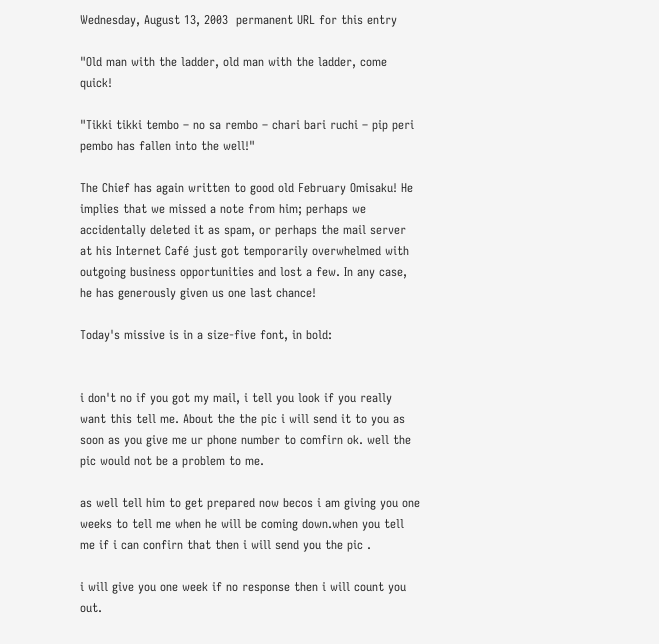Wednesday, August 13, 2003  permanent URL for this entry

"Old man with the ladder, old man with the ladder, come quick!

"Tikki tikki tembo – no sa rembo – chari bari ruchi – pip peri pembo has fallen into the well!"

The Chief has again written to good old February Omisaku! He implies that we missed a note from him; perhaps we accidentally deleted it as spam, or perhaps the mail server at his Internet Café just got temporarily overwhelmed with outgoing business opportunities and lost a few. In any case, he has generously given us one last chance!

Today's missive is in a size-five font, in bold:


i don't no if you got my mail, i tell you look if you really want this tell me. About the the pic i will send it to you as soon as you give me ur phone number to comfirn ok. well the pic would not be a problem to me.

as well tell him to get prepared now becos i am giving you one weeks to tell me when he will be coming down.when you tell me if i can confirn that then i will send you the pic .

i will give you one week if no response then i will count you out.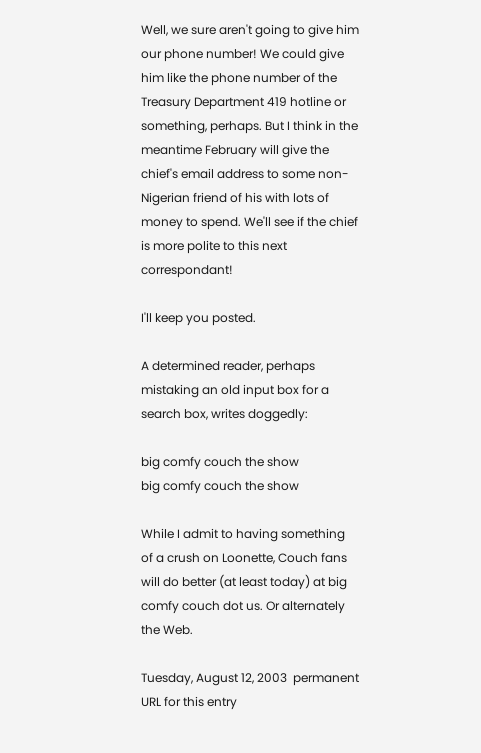Well, we sure aren't going to give him our phone number! We could give him like the phone number of the Treasury Department 419 hotline or something, perhaps. But I think in the meantime February will give the chief's email address to some non-Nigerian friend of his with lots of money to spend. We'll see if the chief is more polite to this next correspondant!

I'll keep you posted.

A determined reader, perhaps mistaking an old input box for a search box, writes doggedly:

big comfy couch the show
big comfy couch the show

While I admit to having something of a crush on Loonette, Couch fans will do better (at least today) at big comfy couch dot us. Or alternately the Web.

Tuesday, August 12, 2003  permanent URL for this entry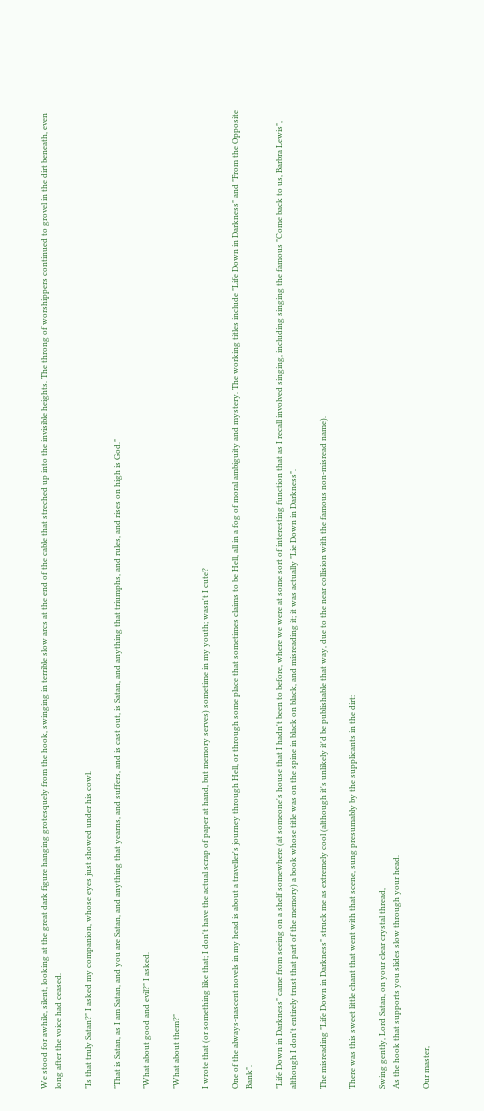We stood for awhile, silent, looking at the great dark figure hanging grotesquely from the hook, swinging in terrible slow arcs at the end of the cable that streched up into the invisible heights. The throng of worshippers continued to grovel in the dirt beneath, even long after the voice had ceased.

"Is that truly Satan?" I asked my companion, whose eyes just showed under his cowl.

"That is Satan, as I am Satan, and you are Satan, and anything that yearns, and suffers, and is cast out, is Satan, and anything that triumphs, and rules, and rises on high is God."

"What about good and evil?" I asked.

"What about them?"

I wrote that (or something like that; I don't have the actual scrap of paper at hand, but memory serves) sometime in my youth; wasn't I cute?

One of the always-nascent novels in my head is about a traveller's journey through Hell, or through some place that sometimes claims to be Hell, all in a fog of moral ambiguity and mystery. The working titles include "Life Down in Darkness" and "From the Opposite Bank".

"Life Down in Darkness" came from seeing on a shelf somewhere (at someone's house that I hadn't been to before, where we were at some sort of interesting function that as I recall involved singing, including singing the famous "Come back to us, Barbra Lewis", although I don't entirely trust that part of the memory) a book whose title was on the spine in black on black, and misreading it; it was actually "Lie Down in Darkness".

The misreading "Life Down in Darkness" struck me as extremely cool (although it's unlikely it'd be publishable that way, due to the near collision with the famous non-misread name).

There was this sweet little chant that went with that scene, sung presumably by the supplicants in the dirt:

Swing gently, Lord Satan, on your clear crystal thread,
As the hook that supports you slides slow through your head.

Our master,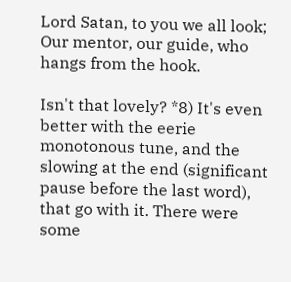Lord Satan, to you we all look;
Our mentor, our guide, who hangs from the hook.

Isn't that lovely? *8) It's even better with the eerie monotonous tune, and the slowing at the end (significant pause before the last word), that go with it. There were some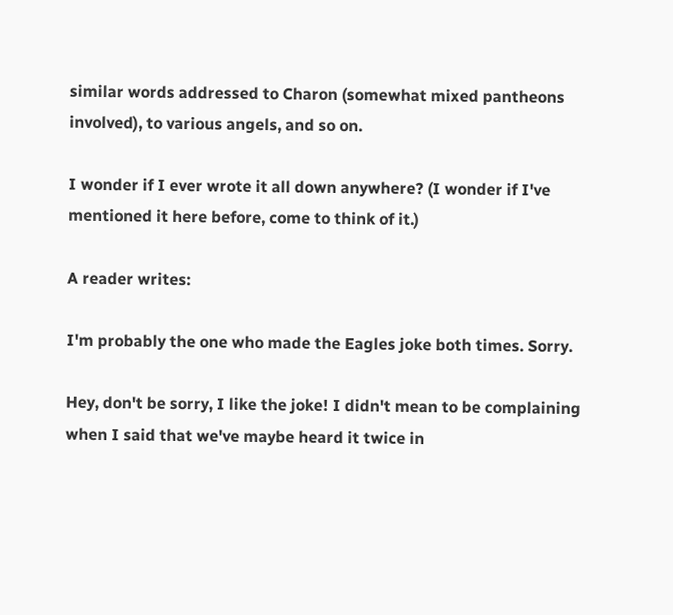similar words addressed to Charon (somewhat mixed pantheons involved), to various angels, and so on.

I wonder if I ever wrote it all down anywhere? (I wonder if I've mentioned it here before, come to think of it.)

A reader writes:

I'm probably the one who made the Eagles joke both times. Sorry.

Hey, don't be sorry, I like the joke! I didn't mean to be complaining when I said that we've maybe heard it twice in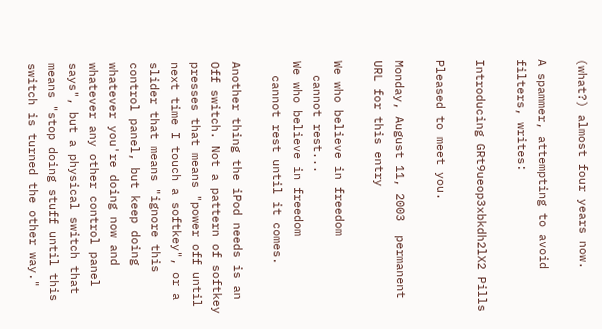(what?) almost four years now.

A spammer, attempting to avoid filters, writes:

Introducing GRt9ueop3xbkdh2lX2 Pills

Pleased to meet you.

Monday, August 11, 2003  permanent URL for this entry

We who believe in freedom
  cannot rest...
We who believe in freedom
  cannot rest until it comes.

Another thing the iPod needs is an Off switch. Not a pattern of softkey presses that means "power off until next time I touch a softkey", or a slider that means "ignore this control panel, but keep doing whatever you're doing now and whatever any other control panel says", but a physical switch that means "stop doing stuff until this switch is turned the other way."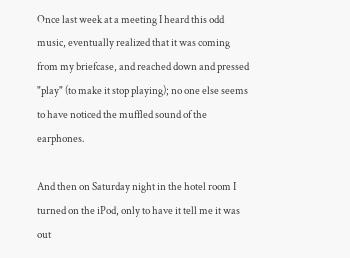Once last week at a meeting I heard this odd music, eventually realized that it was coming from my briefcase, and reached down and pressed "play" (to make it stop playing); no one else seems to have noticed the muffled sound of the earphones.

And then on Saturday night in the hotel room I turned on the iPod, only to have it tell me it was out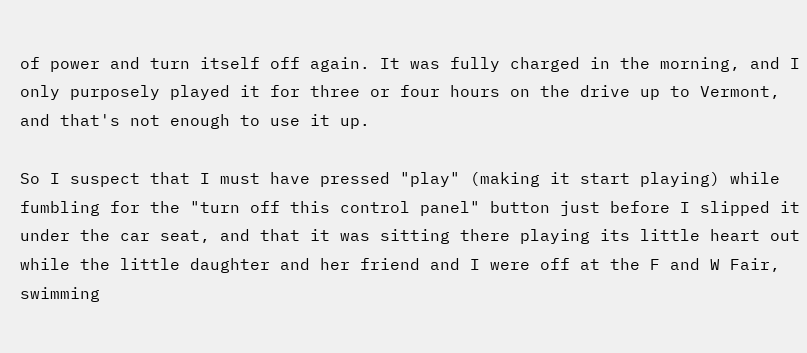of power and turn itself off again. It was fully charged in the morning, and I only purposely played it for three or four hours on the drive up to Vermont, and that's not enough to use it up.

So I suspect that I must have pressed "play" (making it start playing) while fumbling for the "turn off this control panel" button just before I slipped it under the car seat, and that it was sitting there playing its little heart out while the little daughter and her friend and I were off at the F and W Fair, swimming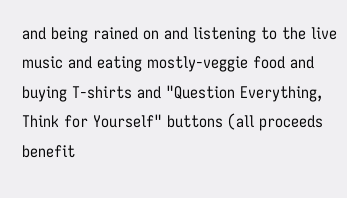and being rained on and listening to the live music and eating mostly-veggie food and buying T-shirts and "Question Everything, Think for Yourself" buttons (all proceeds benefit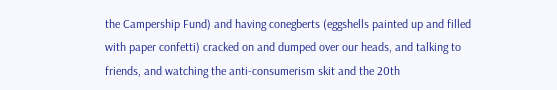the Campership Fund) and having conegberts (eggshells painted up and filled with paper confetti) cracked on and dumped over our heads, and talking to friends, and watching the anti-consumerism skit and the 20th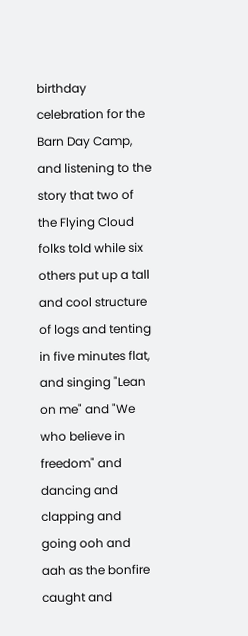birthday celebration for the Barn Day Camp, and listening to the story that two of the Flying Cloud folks told while six others put up a tall and cool structure of logs and tenting in five minutes flat, and singing "Lean on me" and "We who believe in freedom" and dancing and clapping and going ooh and aah as the bonfire caught and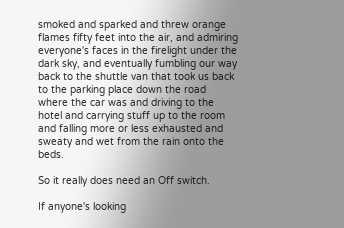smoked and sparked and threw orange flames fifty feet into the air, and admiring everyone's faces in the firelight under the dark sky, and eventually fumbling our way back to the shuttle van that took us back to the parking place down the road where the car was and driving to the hotel and carrying stuff up to the room and falling more or less exhausted and sweaty and wet from the rain onto the beds.

So it really does need an Off switch.

If anyone's looking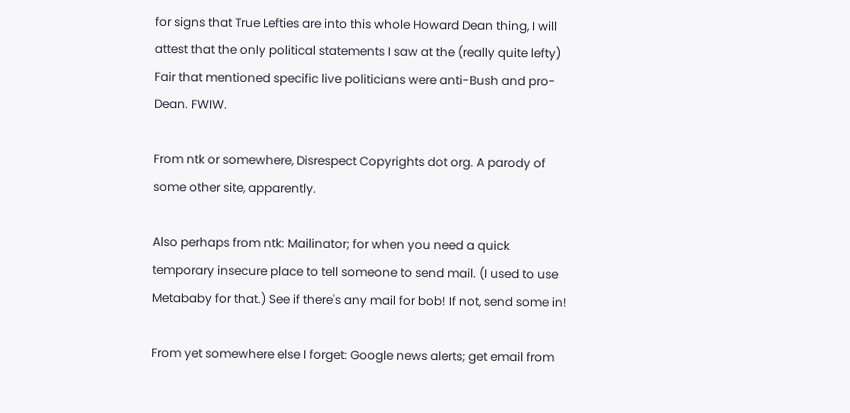for signs that True Lefties are into this whole Howard Dean thing, I will attest that the only political statements I saw at the (really quite lefty) Fair that mentioned specific live politicians were anti-Bush and pro-Dean. FWIW.

From ntk or somewhere, Disrespect Copyrights dot org. A parody of some other site, apparently.

Also perhaps from ntk: Mailinator; for when you need a quick temporary insecure place to tell someone to send mail. (I used to use Metababy for that.) See if there's any mail for bob! If not, send some in!

From yet somewhere else I forget: Google news alerts; get email from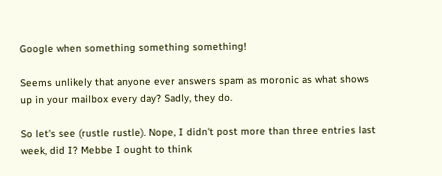Google when something something something!

Seems unlikely that anyone ever answers spam as moronic as what shows up in your mailbox every day? Sadly, they do.

So let's see (rustle rustle). Nope, I didn't post more than three entries last week, did I? Mebbe I ought to think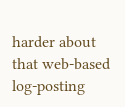harder about that web-based log-posting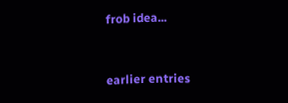frob idea...


earlier entries